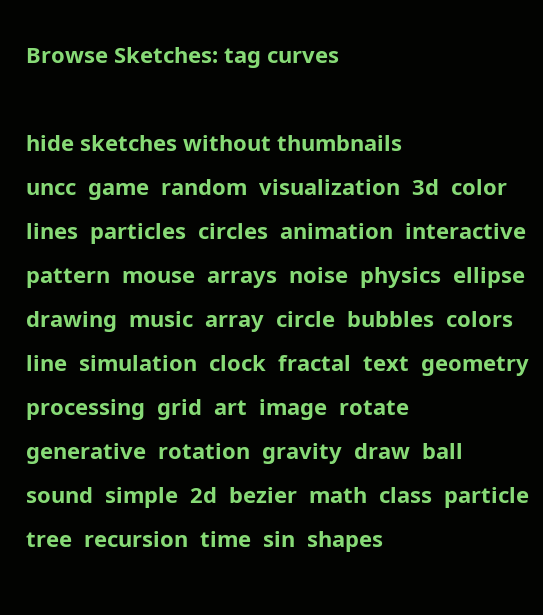Browse Sketches: tag curves

hide sketches without thumbnails
uncc  game  random  visualization  3d  color  lines  particles  circles  animation  interactive  pattern  mouse  arrays  noise  physics  ellipse  drawing  music  array  circle  bubbles  colors  line  simulation  clock  fractal  text  geometry  processing  grid  art  image  rotate  generative  rotation  gravity  draw  ball  sound  simple  2d  bezier  math  class  particle  tree  recursion  time  sin  shapes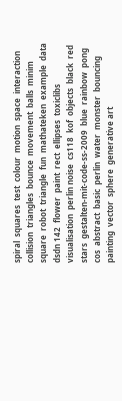spiral  squares  test  colour  motion  space  interaction  collision  triangles  bounce  movement  balls  minim  square  robot  triangle  fun  mathateken  example  data  dsdn 142  flower  paint  rect  ellipses  toxiclibs  visualisation  perlin noise  cs118  kof  objects  black  red  stars  gestalten-mit-code-ss-2009  blue  rainbow  pong  cos  abstract  basic  perlin  water  monster  bouncing  painting  vector  sphere  generative art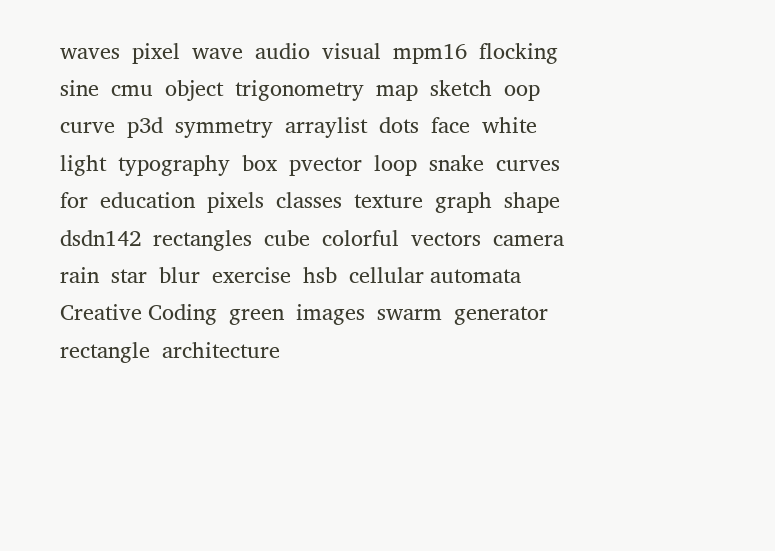waves  pixel  wave  audio  visual  mpm16  flocking  sine  cmu  object  trigonometry  map  sketch  oop  curve  p3d  symmetry  arraylist  dots  face  white  light  typography  box  pvector  loop  snake  curves  for  education  pixels  classes  texture  graph  shape  dsdn142  rectangles  cube  colorful  vectors  camera  rain  star  blur  exercise  hsb  cellular automata  Creative Coding  green  images  swarm  generator  rectangle  architecture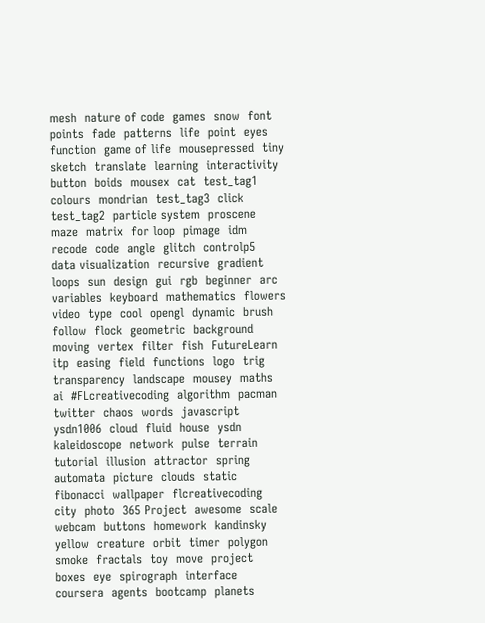mesh  nature of code  games  snow  font  points  fade  patterns  life  point  eyes  function  game of life  mousepressed  tiny sketch  translate  learning  interactivity  button  boids  mousex  cat  test_tag1  colours  mondrian  test_tag3  click  test_tag2  particle system  proscene  maze  matrix  for loop  pimage  idm  recode  code  angle  glitch  controlp5  data visualization  recursive  gradient  loops  sun  design  gui  rgb  beginner  arc  variables  keyboard  mathematics  flowers  video  type  cool  opengl  dynamic  brush  follow  flock  geometric  background  moving  vertex  filter  fish  FutureLearn  itp  easing  field  functions  logo  trig  transparency  landscape  mousey  maths  ai  #FLcreativecoding  algorithm  pacman  twitter  chaos  words  javascript  ysdn1006  cloud  fluid  house  ysdn  kaleidoscope  network  pulse  terrain  tutorial  illusion  attractor  spring  automata  picture  clouds  static  fibonacci  wallpaper  flcreativecoding  city  photo  365 Project  awesome  scale  webcam  buttons  homework  kandinsky  yellow  creature  orbit  timer  polygon  smoke  fractals  toy  move  project  boxes  eye  spirograph  interface  coursera  agents  bootcamp  planets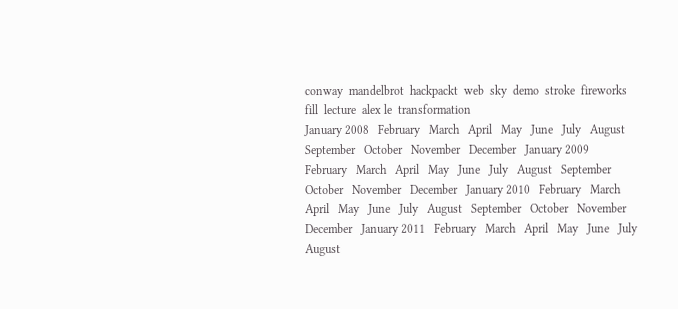conway  mandelbrot  hackpackt  web  sky  demo  stroke  fireworks  fill  lecture  alex le  transformation
January 2008   February   March   April   May   June   July   August   September   October   November   December   January 2009   February   March   April   May   June   July   August   September   October   November   December   January 2010   February   March   April   May   June   July   August   September   October   November   December   January 2011   February   March   April   May   June   July   August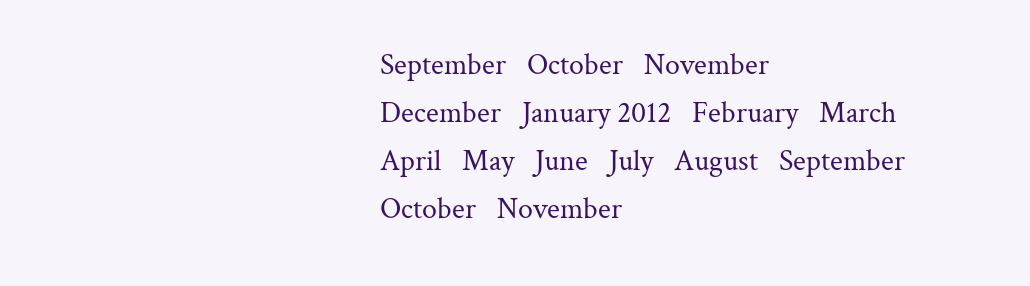September   October   November   December   January 2012   February   March   April   May   June   July   August   September   October   November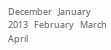December   January 2013   February   March   April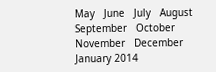May   June   July   August   September   October   November   December   January 2014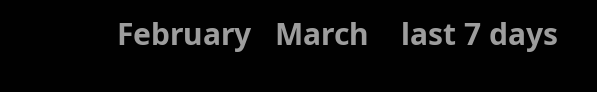February   March    last 7 days